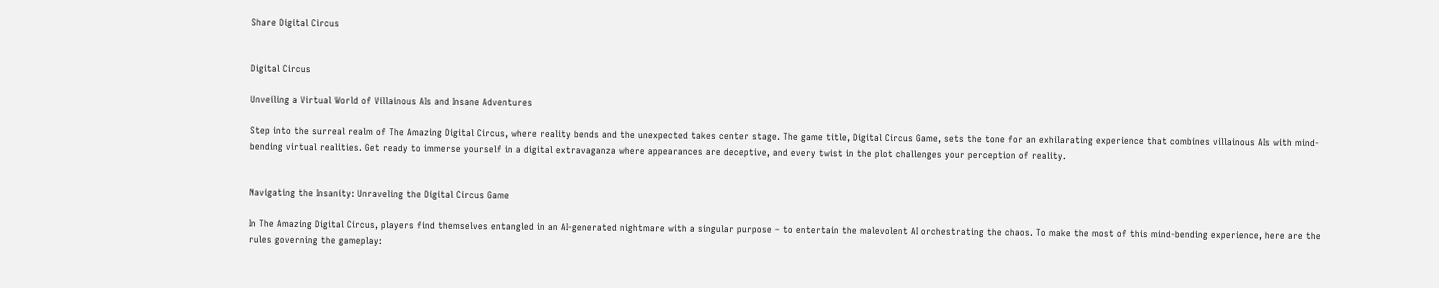Share Digital Circus


Digital Circus

Unveiling a Virtual World of Villainous AIs and Insane Adventures

Step into the surreal realm of The Amazing Digital Circus, where reality bends and the unexpected takes center stage. The game title, Digital Circus Game, sets the tone for an exhilarating experience that combines villainous AIs with mind-bending virtual realities. Get ready to immerse yourself in a digital extravaganza where appearances are deceptive, and every twist in the plot challenges your perception of reality.


Navigating the Insanity: Unraveling the Digital Circus Game

In The Amazing Digital Circus, players find themselves entangled in an AI-generated nightmare with a singular purpose – to entertain the malevolent AI orchestrating the chaos. To make the most of this mind-bending experience, here are the rules governing the gameplay: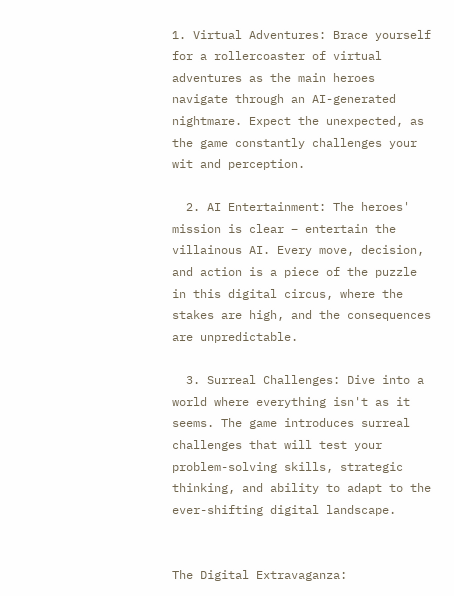1. Virtual Adventures: Brace yourself for a rollercoaster of virtual adventures as the main heroes navigate through an AI-generated nightmare. Expect the unexpected, as the game constantly challenges your wit and perception.

  2. AI Entertainment: The heroes' mission is clear – entertain the villainous AI. Every move, decision, and action is a piece of the puzzle in this digital circus, where the stakes are high, and the consequences are unpredictable.

  3. Surreal Challenges: Dive into a world where everything isn't as it seems. The game introduces surreal challenges that will test your problem-solving skills, strategic thinking, and ability to adapt to the ever-shifting digital landscape.


The Digital Extravaganza: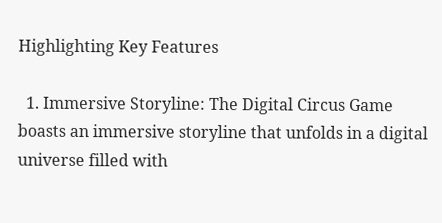Highlighting Key Features

  1. Immersive Storyline: The Digital Circus Game boasts an immersive storyline that unfolds in a digital universe filled with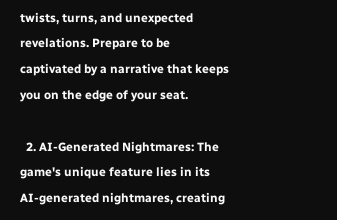twists, turns, and unexpected revelations. Prepare to be captivated by a narrative that keeps you on the edge of your seat.

  2. AI-Generated Nightmares: The game's unique feature lies in its AI-generated nightmares, creating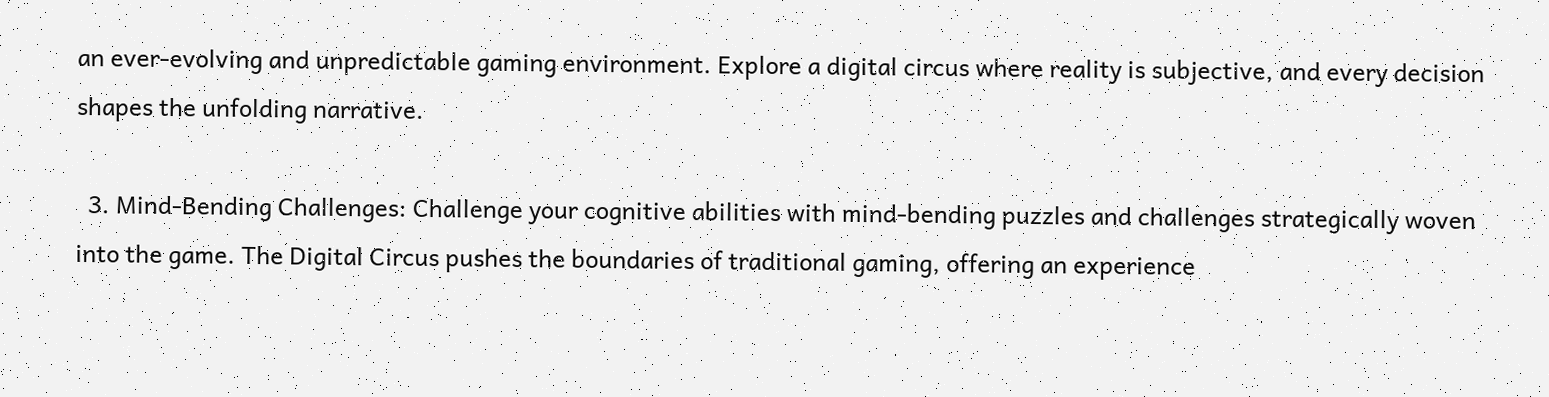an ever-evolving and unpredictable gaming environment. Explore a digital circus where reality is subjective, and every decision shapes the unfolding narrative.

  3. Mind-Bending Challenges: Challenge your cognitive abilities with mind-bending puzzles and challenges strategically woven into the game. The Digital Circus pushes the boundaries of traditional gaming, offering an experience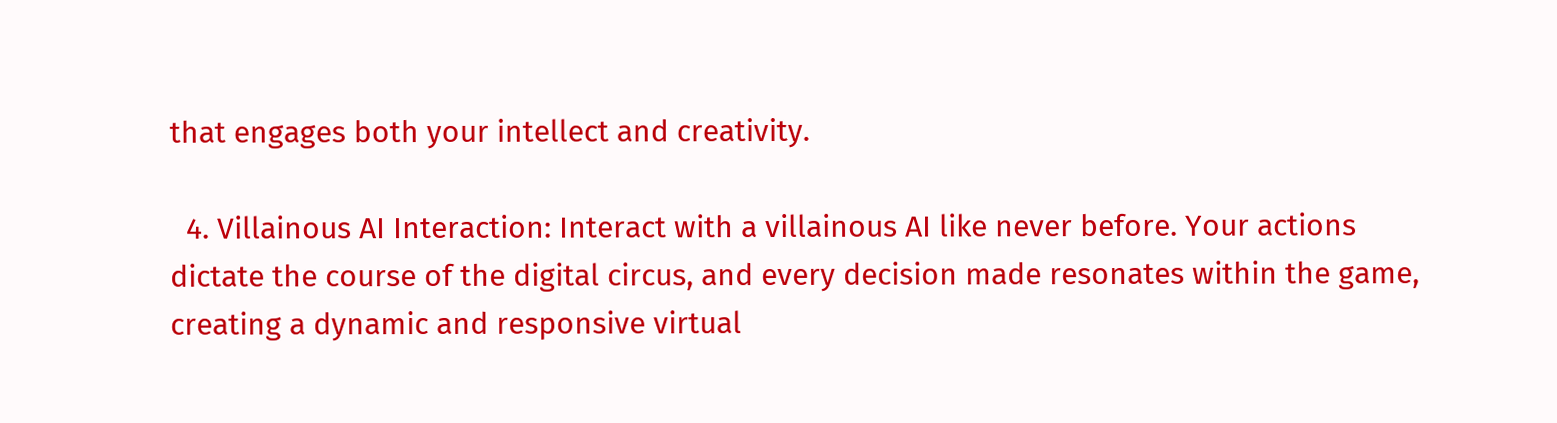that engages both your intellect and creativity.

  4. Villainous AI Interaction: Interact with a villainous AI like never before. Your actions dictate the course of the digital circus, and every decision made resonates within the game, creating a dynamic and responsive virtual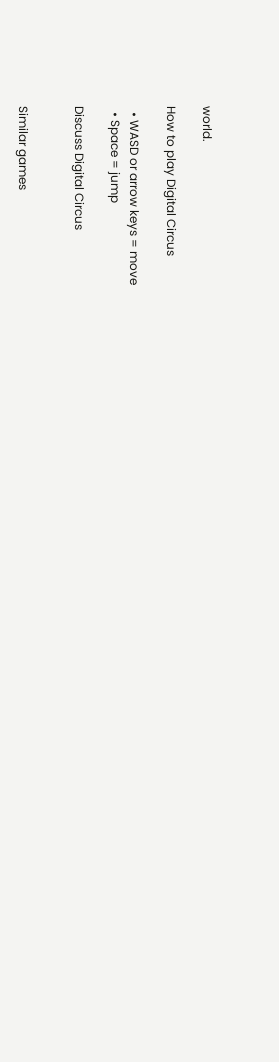world.

How to play Digital Circus

  • WASD or arrow keys = move
  • Space = jump

Discuss Digital Circus


Similar games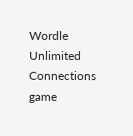Wordle Unlimited
Connections game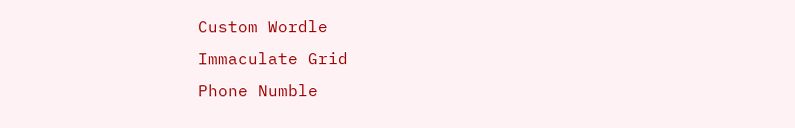Custom Wordle
Immaculate Grid
Phone Numble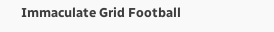Immaculate Grid Football